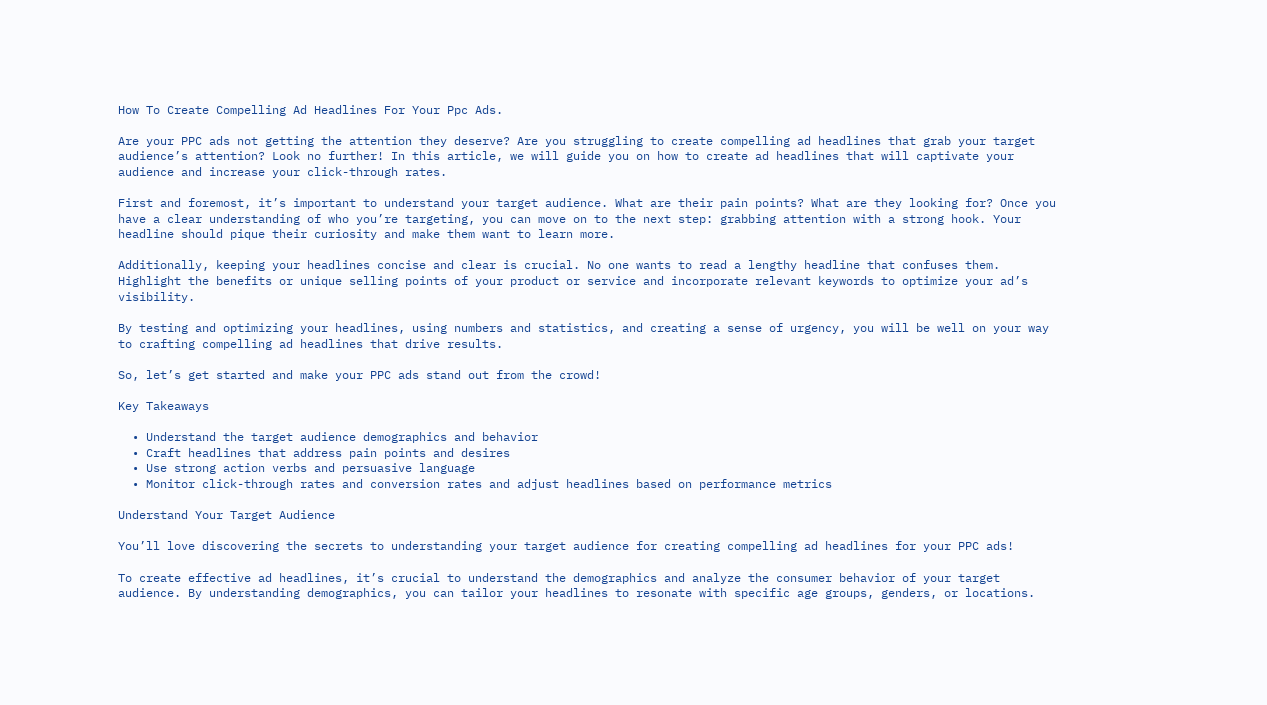How To Create Compelling Ad Headlines For Your Ppc Ads.

Are your PPC ads not getting the attention they deserve? Are you struggling to create compelling ad headlines that grab your target audience’s attention? Look no further! In this article, we will guide you on how to create ad headlines that will captivate your audience and increase your click-through rates.

First and foremost, it’s important to understand your target audience. What are their pain points? What are they looking for? Once you have a clear understanding of who you’re targeting, you can move on to the next step: grabbing attention with a strong hook. Your headline should pique their curiosity and make them want to learn more.

Additionally, keeping your headlines concise and clear is crucial. No one wants to read a lengthy headline that confuses them. Highlight the benefits or unique selling points of your product or service and incorporate relevant keywords to optimize your ad’s visibility.

By testing and optimizing your headlines, using numbers and statistics, and creating a sense of urgency, you will be well on your way to crafting compelling ad headlines that drive results.

So, let’s get started and make your PPC ads stand out from the crowd!

Key Takeaways

  • Understand the target audience demographics and behavior
  • Craft headlines that address pain points and desires
  • Use strong action verbs and persuasive language
  • Monitor click-through rates and conversion rates and adjust headlines based on performance metrics

Understand Your Target Audience

You’ll love discovering the secrets to understanding your target audience for creating compelling ad headlines for your PPC ads!

To create effective ad headlines, it’s crucial to understand the demographics and analyze the consumer behavior of your target audience. By understanding demographics, you can tailor your headlines to resonate with specific age groups, genders, or locations.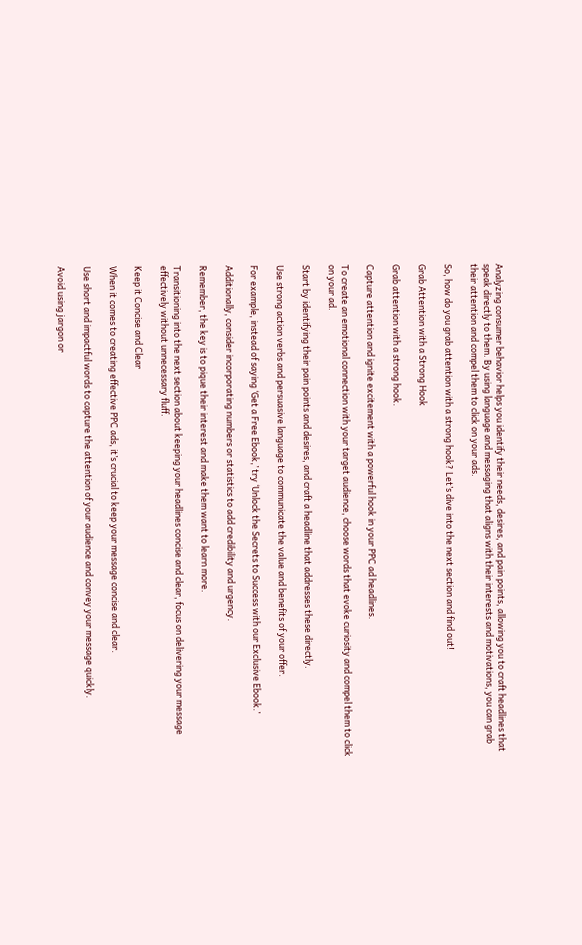Analyzing consumer behavior helps you identify their needs, desires, and pain points, allowing you to craft headlines that speak directly to them. By using language and messaging that aligns with their interests and motivations, you can grab their attention and compel them to click on your ads.

So, how do you grab attention with a strong hook? Let’s dive into the next section and find out!

Grab Attention with a Strong Hook

Grab attention with a strong hook.

Capture attention and ignite excitement with a powerful hook in your PPC ad headlines.

To create an emotional connection with your target audience, choose words that evoke curiosity and compel them to click on your ad.

Start by identifying their pain points and desires, and craft a headline that addresses these directly.

Use strong action verbs and persuasive language to communicate the value and benefits of your offer.

For example, instead of saying ‘Get a Free Ebook,’ try ‘Unlock the Secrets to Success with our Exclusive Ebook.’

Additionally, consider incorporating numbers or statistics to add credibility and urgency.

Remember, the key is to pique their interest and make them want to learn more.

Transitioning into the next section about keeping your headlines concise and clear, focus on delivering your message effectively without unnecessary fluff.

Keep it Concise and Clear

When it comes to creating effective PPC ads, it’s crucial to keep your message concise and clear.

Use short and impactful words to capture the attention of your audience and convey your message quickly.

Avoid using jargon or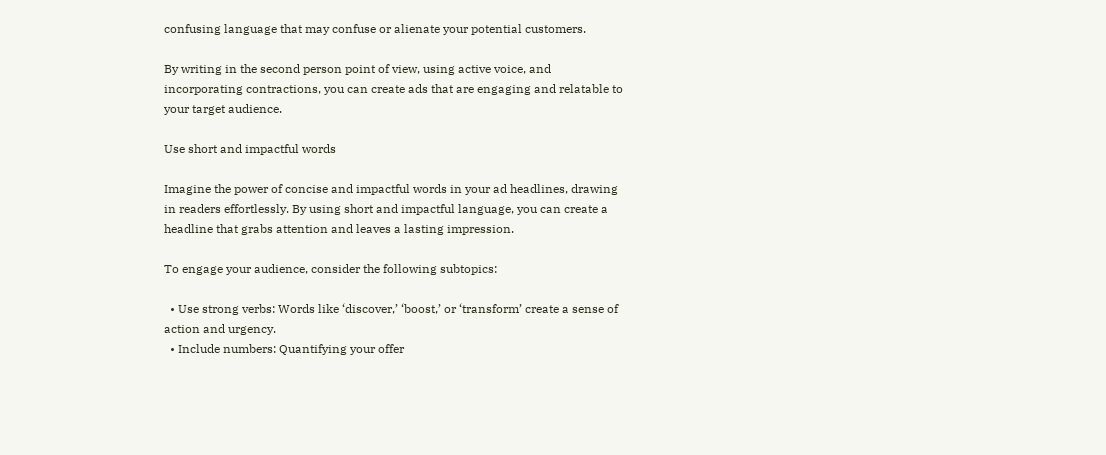confusing language that may confuse or alienate your potential customers.

By writing in the second person point of view, using active voice, and incorporating contractions, you can create ads that are engaging and relatable to your target audience.

Use short and impactful words

Imagine the power of concise and impactful words in your ad headlines, drawing in readers effortlessly. By using short and impactful language, you can create a headline that grabs attention and leaves a lasting impression.

To engage your audience, consider the following subtopics:

  • Use strong verbs: Words like ‘discover,’ ‘boost,’ or ‘transform’ create a sense of action and urgency.
  • Include numbers: Quantifying your offer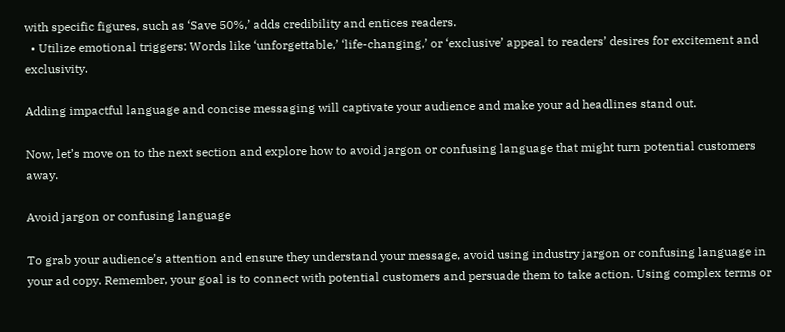with specific figures, such as ‘Save 50%,’ adds credibility and entices readers.
  • Utilize emotional triggers: Words like ‘unforgettable,’ ‘life-changing,’ or ‘exclusive’ appeal to readers’ desires for excitement and exclusivity.

Adding impactful language and concise messaging will captivate your audience and make your ad headlines stand out.

Now, let’s move on to the next section and explore how to avoid jargon or confusing language that might turn potential customers away.

Avoid jargon or confusing language

To grab your audience’s attention and ensure they understand your message, avoid using industry jargon or confusing language in your ad copy. Remember, your goal is to connect with potential customers and persuade them to take action. Using complex terms or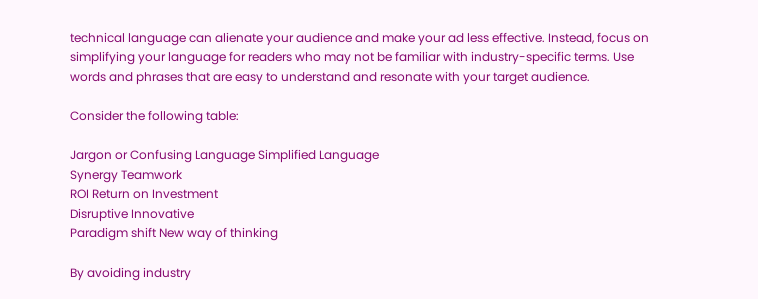technical language can alienate your audience and make your ad less effective. Instead, focus on simplifying your language for readers who may not be familiar with industry-specific terms. Use words and phrases that are easy to understand and resonate with your target audience.

Consider the following table:

Jargon or Confusing Language Simplified Language
Synergy Teamwork
ROI Return on Investment
Disruptive Innovative
Paradigm shift New way of thinking

By avoiding industry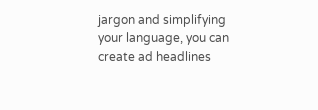jargon and simplifying your language, you can create ad headlines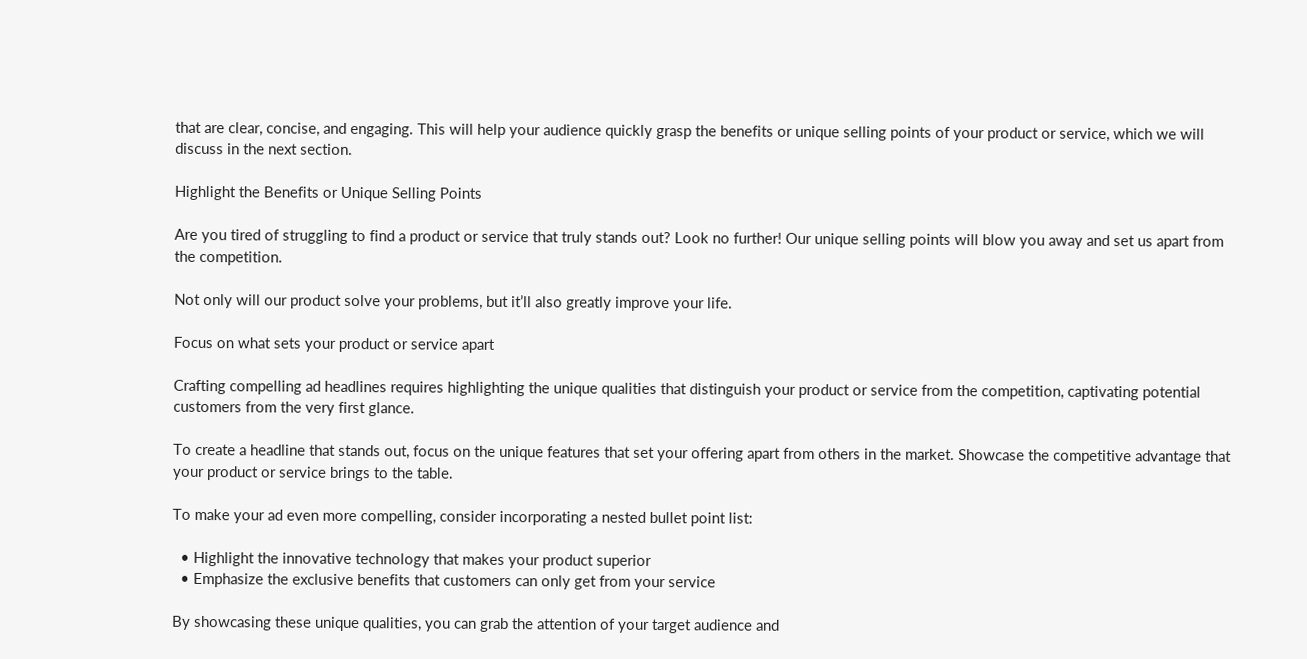that are clear, concise, and engaging. This will help your audience quickly grasp the benefits or unique selling points of your product or service, which we will discuss in the next section.

Highlight the Benefits or Unique Selling Points

Are you tired of struggling to find a product or service that truly stands out? Look no further! Our unique selling points will blow you away and set us apart from the competition.

Not only will our product solve your problems, but it’ll also greatly improve your life.

Focus on what sets your product or service apart

Crafting compelling ad headlines requires highlighting the unique qualities that distinguish your product or service from the competition, captivating potential customers from the very first glance.

To create a headline that stands out, focus on the unique features that set your offering apart from others in the market. Showcase the competitive advantage that your product or service brings to the table.

To make your ad even more compelling, consider incorporating a nested bullet point list:

  • Highlight the innovative technology that makes your product superior
  • Emphasize the exclusive benefits that customers can only get from your service

By showcasing these unique qualities, you can grab the attention of your target audience and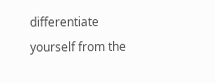differentiate yourself from the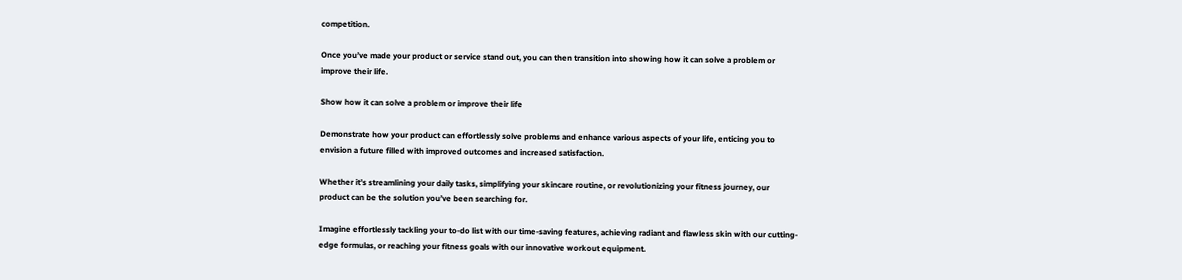competition.

Once you’ve made your product or service stand out, you can then transition into showing how it can solve a problem or improve their life.

Show how it can solve a problem or improve their life

Demonstrate how your product can effortlessly solve problems and enhance various aspects of your life, enticing you to envision a future filled with improved outcomes and increased satisfaction.

Whether it’s streamlining your daily tasks, simplifying your skincare routine, or revolutionizing your fitness journey, our product can be the solution you’ve been searching for.

Imagine effortlessly tackling your to-do list with our time-saving features, achieving radiant and flawless skin with our cutting-edge formulas, or reaching your fitness goals with our innovative workout equipment.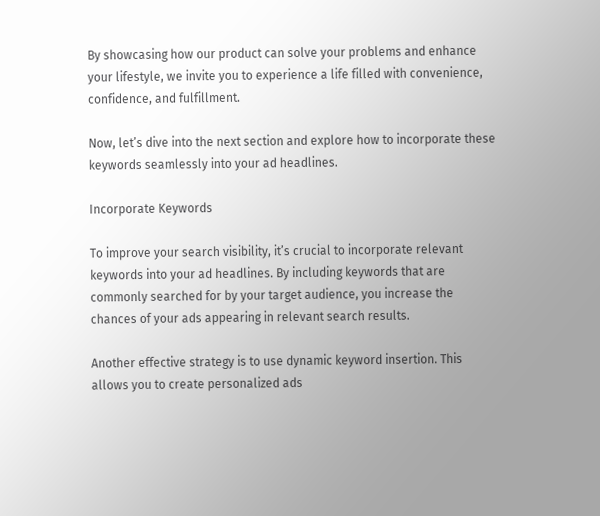By showcasing how our product can solve your problems and enhance your lifestyle, we invite you to experience a life filled with convenience, confidence, and fulfillment.

Now, let’s dive into the next section and explore how to incorporate these keywords seamlessly into your ad headlines.

Incorporate Keywords

To improve your search visibility, it’s crucial to incorporate relevant keywords into your ad headlines. By including keywords that are commonly searched for by your target audience, you increase the chances of your ads appearing in relevant search results.

Another effective strategy is to use dynamic keyword insertion. This allows you to create personalized ads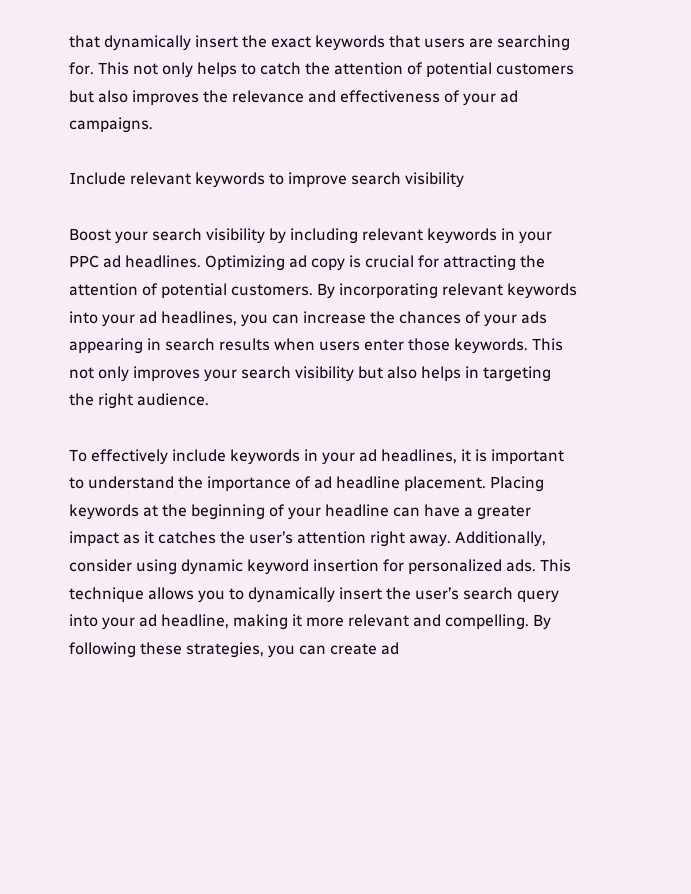that dynamically insert the exact keywords that users are searching for. This not only helps to catch the attention of potential customers but also improves the relevance and effectiveness of your ad campaigns.

Include relevant keywords to improve search visibility

Boost your search visibility by including relevant keywords in your PPC ad headlines. Optimizing ad copy is crucial for attracting the attention of potential customers. By incorporating relevant keywords into your ad headlines, you can increase the chances of your ads appearing in search results when users enter those keywords. This not only improves your search visibility but also helps in targeting the right audience.

To effectively include keywords in your ad headlines, it is important to understand the importance of ad headline placement. Placing keywords at the beginning of your headline can have a greater impact as it catches the user’s attention right away. Additionally, consider using dynamic keyword insertion for personalized ads. This technique allows you to dynamically insert the user’s search query into your ad headline, making it more relevant and compelling. By following these strategies, you can create ad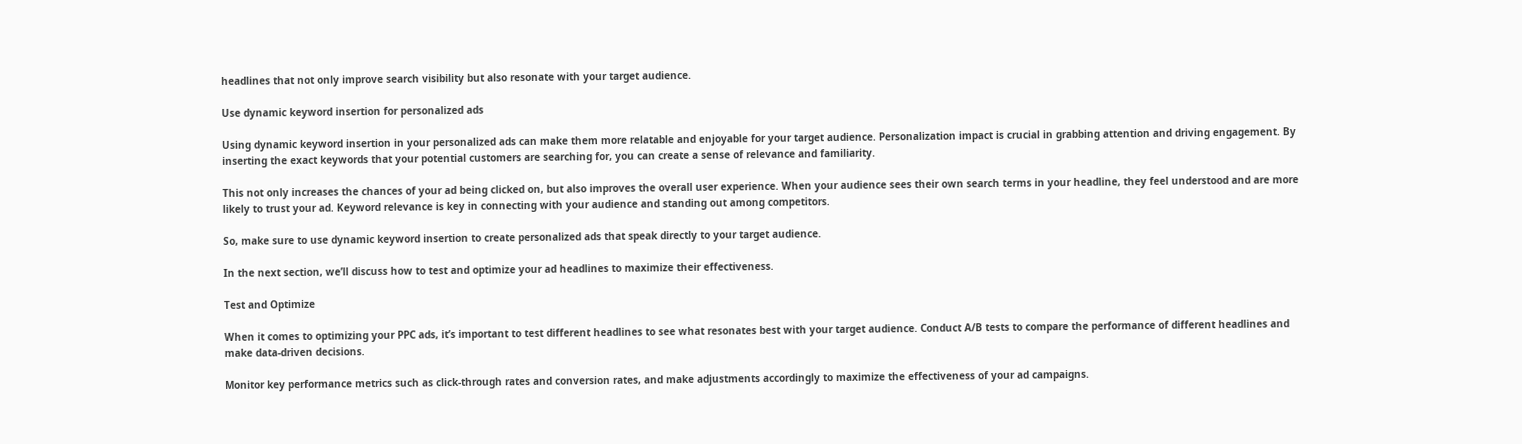headlines that not only improve search visibility but also resonate with your target audience.

Use dynamic keyword insertion for personalized ads

Using dynamic keyword insertion in your personalized ads can make them more relatable and enjoyable for your target audience. Personalization impact is crucial in grabbing attention and driving engagement. By inserting the exact keywords that your potential customers are searching for, you can create a sense of relevance and familiarity.

This not only increases the chances of your ad being clicked on, but also improves the overall user experience. When your audience sees their own search terms in your headline, they feel understood and are more likely to trust your ad. Keyword relevance is key in connecting with your audience and standing out among competitors.

So, make sure to use dynamic keyword insertion to create personalized ads that speak directly to your target audience.

In the next section, we’ll discuss how to test and optimize your ad headlines to maximize their effectiveness.

Test and Optimize

When it comes to optimizing your PPC ads, it’s important to test different headlines to see what resonates best with your target audience. Conduct A/B tests to compare the performance of different headlines and make data-driven decisions.

Monitor key performance metrics such as click-through rates and conversion rates, and make adjustments accordingly to maximize the effectiveness of your ad campaigns.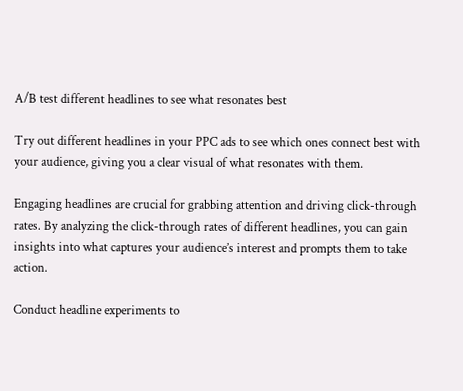A/B test different headlines to see what resonates best

Try out different headlines in your PPC ads to see which ones connect best with your audience, giving you a clear visual of what resonates with them.

Engaging headlines are crucial for grabbing attention and driving click-through rates. By analyzing the click-through rates of different headlines, you can gain insights into what captures your audience’s interest and prompts them to take action.

Conduct headline experiments to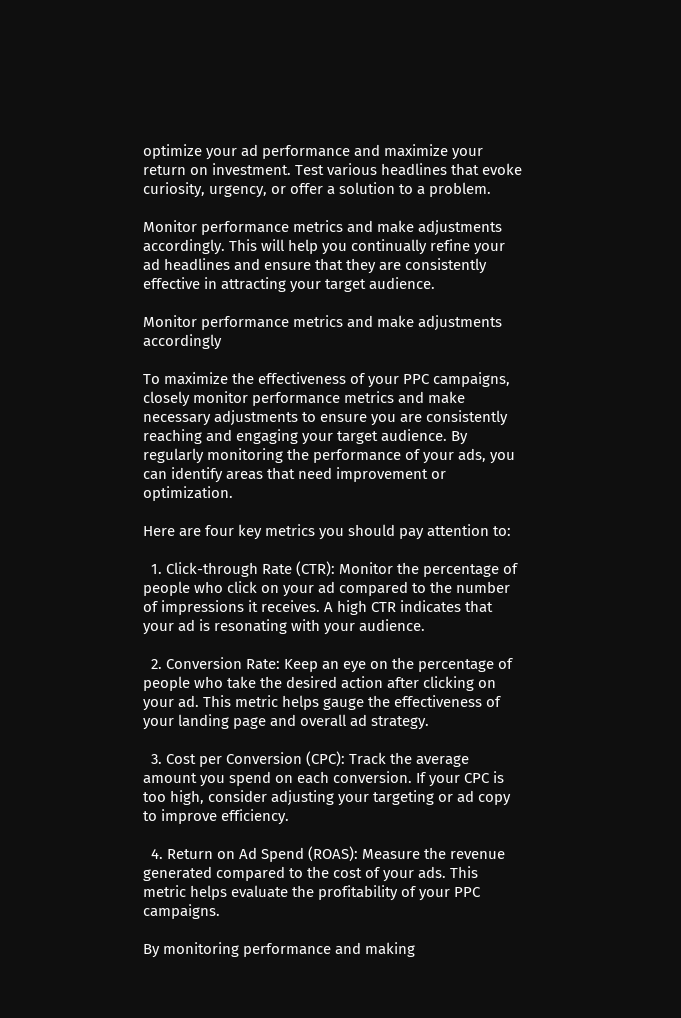optimize your ad performance and maximize your return on investment. Test various headlines that evoke curiosity, urgency, or offer a solution to a problem.

Monitor performance metrics and make adjustments accordingly. This will help you continually refine your ad headlines and ensure that they are consistently effective in attracting your target audience.

Monitor performance metrics and make adjustments accordingly

To maximize the effectiveness of your PPC campaigns, closely monitor performance metrics and make necessary adjustments to ensure you are consistently reaching and engaging your target audience. By regularly monitoring the performance of your ads, you can identify areas that need improvement or optimization.

Here are four key metrics you should pay attention to:

  1. Click-through Rate (CTR): Monitor the percentage of people who click on your ad compared to the number of impressions it receives. A high CTR indicates that your ad is resonating with your audience.

  2. Conversion Rate: Keep an eye on the percentage of people who take the desired action after clicking on your ad. This metric helps gauge the effectiveness of your landing page and overall ad strategy.

  3. Cost per Conversion (CPC): Track the average amount you spend on each conversion. If your CPC is too high, consider adjusting your targeting or ad copy to improve efficiency.

  4. Return on Ad Spend (ROAS): Measure the revenue generated compared to the cost of your ads. This metric helps evaluate the profitability of your PPC campaigns.

By monitoring performance and making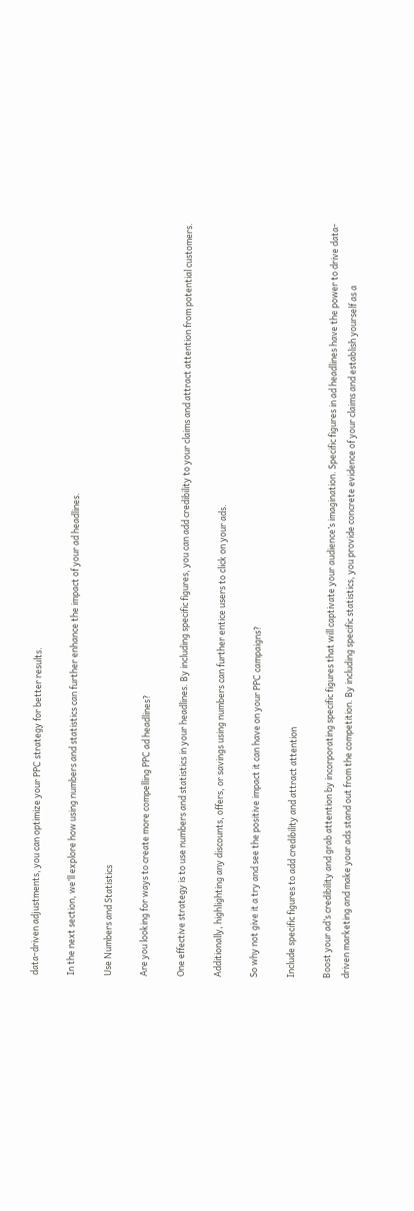data-driven adjustments, you can optimize your PPC strategy for better results.

In the next section, we’ll explore how using numbers and statistics can further enhance the impact of your ad headlines.

Use Numbers and Statistics

Are you looking for ways to create more compelling PPC ad headlines?

One effective strategy is to use numbers and statistics in your headlines. By including specific figures, you can add credibility to your claims and attract attention from potential customers.

Additionally, highlighting any discounts, offers, or savings using numbers can further entice users to click on your ads.

So why not give it a try and see the positive impact it can have on your PPC campaigns?

Include specific figures to add credibility and attract attention

Boost your ad’s credibility and grab attention by incorporating specific figures that will captivate your audience’s imagination. Specific figures in ad headlines have the power to drive data-driven marketing and make your ads stand out from the competition. By including specific statistics, you provide concrete evidence of your claims and establish yourself as a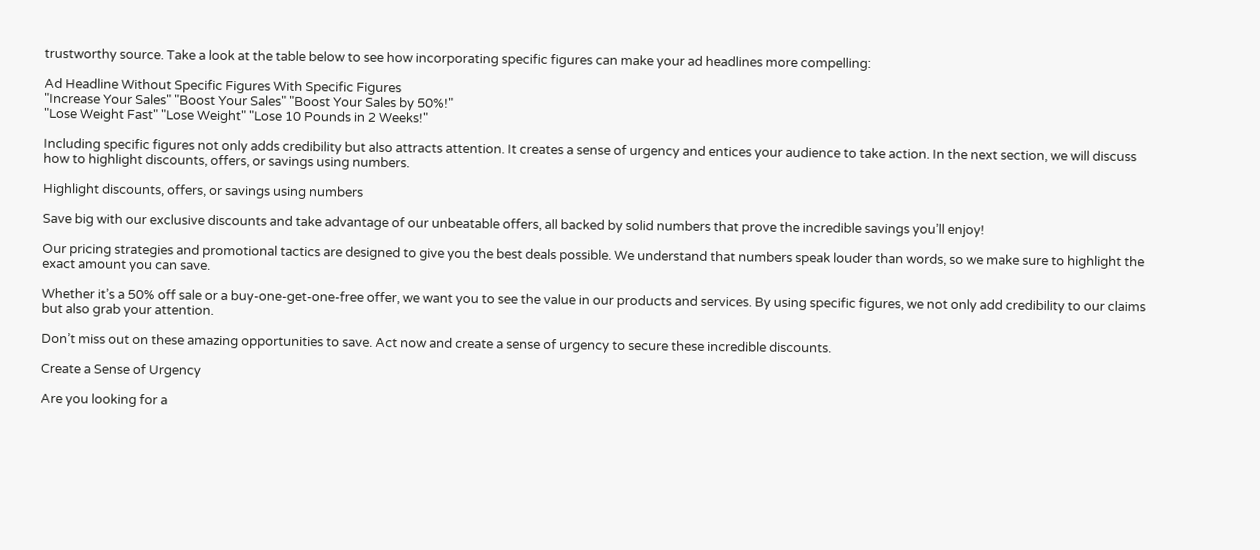trustworthy source. Take a look at the table below to see how incorporating specific figures can make your ad headlines more compelling:

Ad Headline Without Specific Figures With Specific Figures
"Increase Your Sales" "Boost Your Sales" "Boost Your Sales by 50%!"
"Lose Weight Fast" "Lose Weight" "Lose 10 Pounds in 2 Weeks!"

Including specific figures not only adds credibility but also attracts attention. It creates a sense of urgency and entices your audience to take action. In the next section, we will discuss how to highlight discounts, offers, or savings using numbers.

Highlight discounts, offers, or savings using numbers

Save big with our exclusive discounts and take advantage of our unbeatable offers, all backed by solid numbers that prove the incredible savings you’ll enjoy!

Our pricing strategies and promotional tactics are designed to give you the best deals possible. We understand that numbers speak louder than words, so we make sure to highlight the exact amount you can save.

Whether it’s a 50% off sale or a buy-one-get-one-free offer, we want you to see the value in our products and services. By using specific figures, we not only add credibility to our claims but also grab your attention.

Don’t miss out on these amazing opportunities to save. Act now and create a sense of urgency to secure these incredible discounts.

Create a Sense of Urgency

Are you looking for a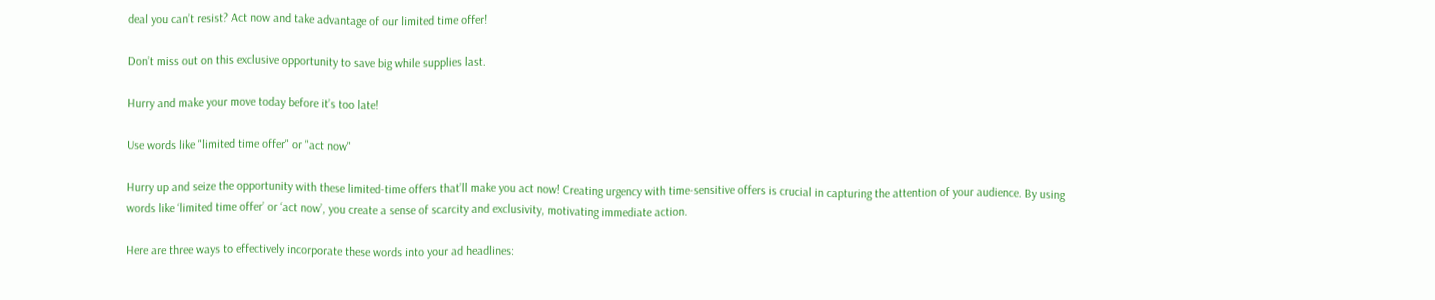deal you can’t resist? Act now and take advantage of our limited time offer!

Don’t miss out on this exclusive opportunity to save big while supplies last.

Hurry and make your move today before it’s too late!

Use words like "limited time offer" or "act now"

Hurry up and seize the opportunity with these limited-time offers that’ll make you act now! Creating urgency with time-sensitive offers is crucial in capturing the attention of your audience. By using words like ‘limited time offer’ or ‘act now’, you create a sense of scarcity and exclusivity, motivating immediate action.

Here are three ways to effectively incorporate these words into your ad headlines: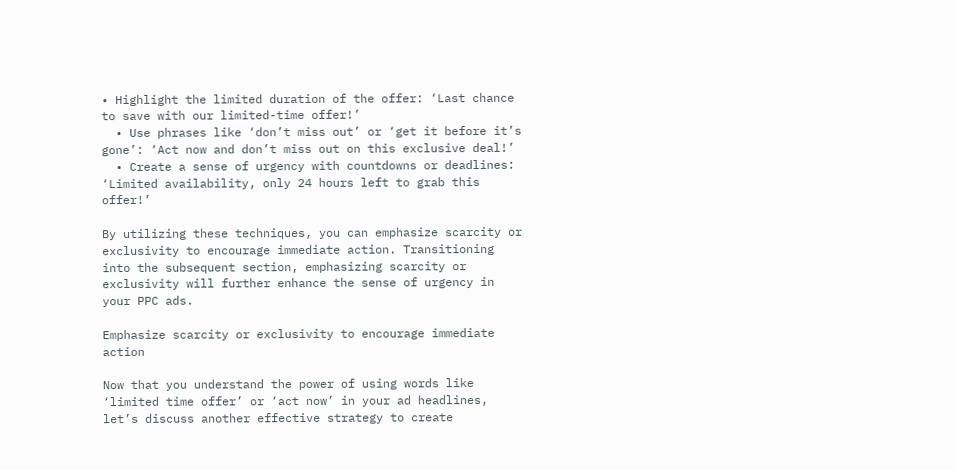• Highlight the limited duration of the offer: ‘Last chance to save with our limited-time offer!’
  • Use phrases like ‘don’t miss out’ or ‘get it before it’s gone’: ‘Act now and don’t miss out on this exclusive deal!’
  • Create a sense of urgency with countdowns or deadlines: ‘Limited availability, only 24 hours left to grab this offer!’

By utilizing these techniques, you can emphasize scarcity or exclusivity to encourage immediate action. Transitioning into the subsequent section, emphasizing scarcity or exclusivity will further enhance the sense of urgency in your PPC ads.

Emphasize scarcity or exclusivity to encourage immediate action

Now that you understand the power of using words like ‘limited time offer’ or ‘act now’ in your ad headlines, let’s discuss another effective strategy to create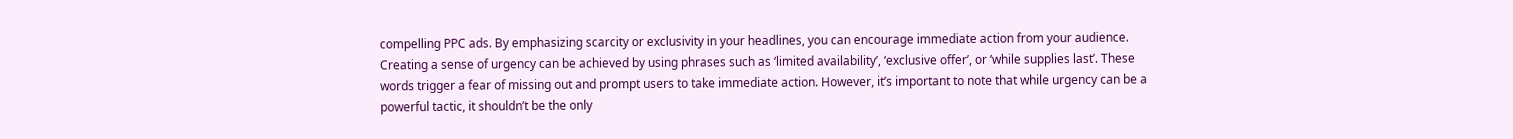compelling PPC ads. By emphasizing scarcity or exclusivity in your headlines, you can encourage immediate action from your audience. Creating a sense of urgency can be achieved by using phrases such as ‘limited availability’, ‘exclusive offer’, or ‘while supplies last’. These words trigger a fear of missing out and prompt users to take immediate action. However, it’s important to note that while urgency can be a powerful tactic, it shouldn’t be the only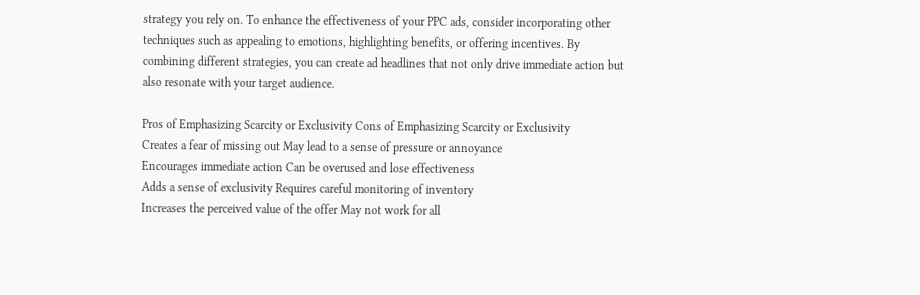strategy you rely on. To enhance the effectiveness of your PPC ads, consider incorporating other techniques such as appealing to emotions, highlighting benefits, or offering incentives. By combining different strategies, you can create ad headlines that not only drive immediate action but also resonate with your target audience.

Pros of Emphasizing Scarcity or Exclusivity Cons of Emphasizing Scarcity or Exclusivity
Creates a fear of missing out May lead to a sense of pressure or annoyance
Encourages immediate action Can be overused and lose effectiveness
Adds a sense of exclusivity Requires careful monitoring of inventory
Increases the perceived value of the offer May not work for all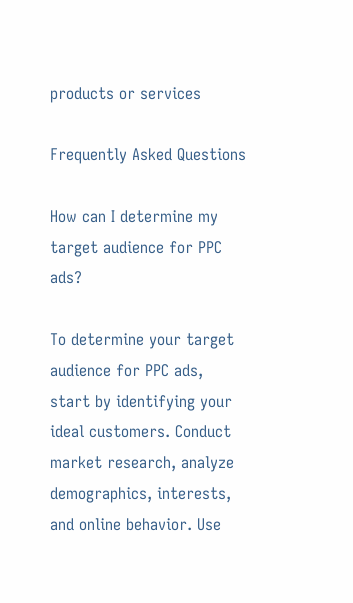products or services

Frequently Asked Questions

How can I determine my target audience for PPC ads?

To determine your target audience for PPC ads, start by identifying your ideal customers. Conduct market research, analyze demographics, interests, and online behavior. Use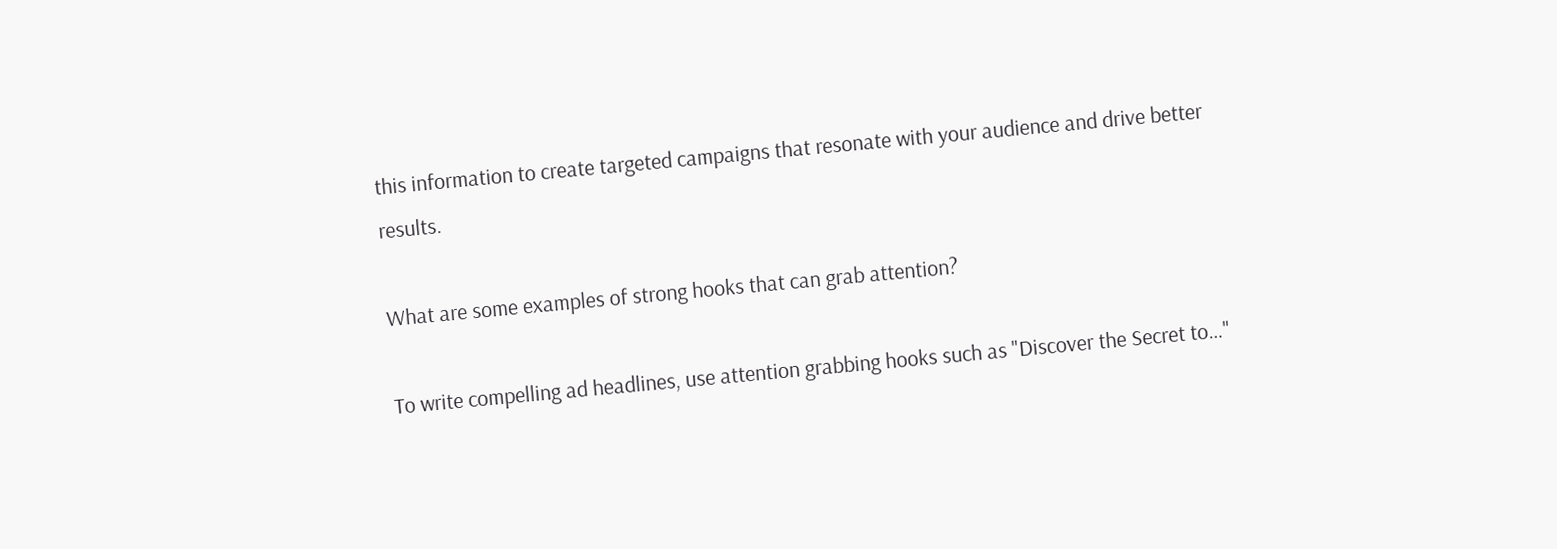this information to create targeted campaigns that resonate with your audience and drive better results.

What are some examples of strong hooks that can grab attention?

To write compelling ad headlines, use attention grabbing hooks such as "Discover the Secret to…"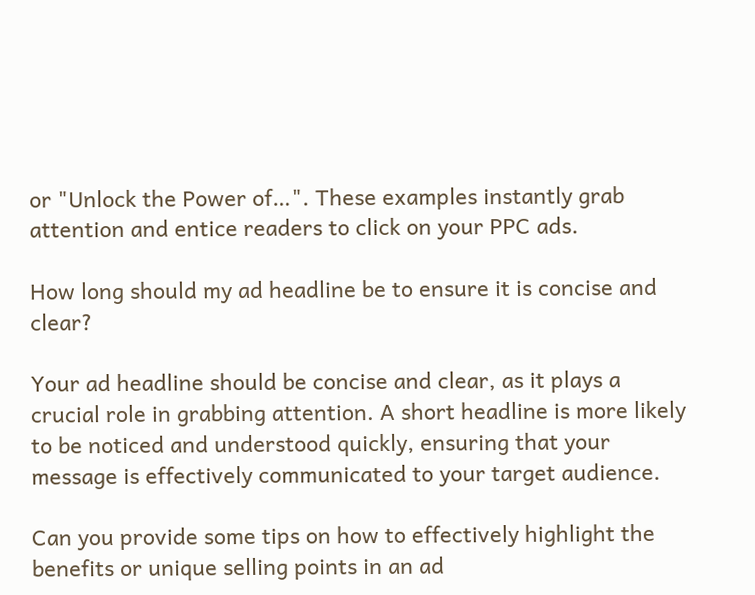or "Unlock the Power of…". These examples instantly grab attention and entice readers to click on your PPC ads.

How long should my ad headline be to ensure it is concise and clear?

Your ad headline should be concise and clear, as it plays a crucial role in grabbing attention. A short headline is more likely to be noticed and understood quickly, ensuring that your message is effectively communicated to your target audience.

Can you provide some tips on how to effectively highlight the benefits or unique selling points in an ad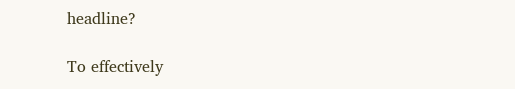headline?

To effectively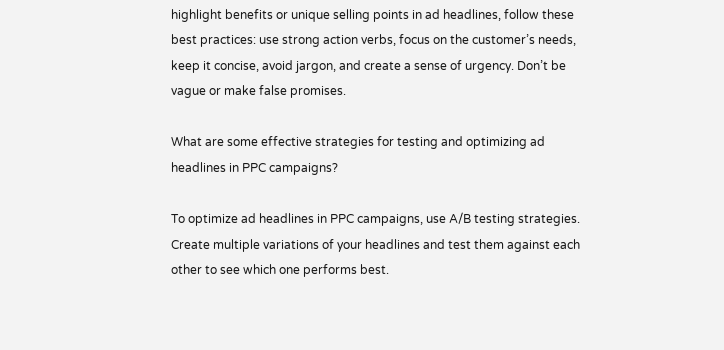highlight benefits or unique selling points in ad headlines, follow these best practices: use strong action verbs, focus on the customer’s needs, keep it concise, avoid jargon, and create a sense of urgency. Don’t be vague or make false promises.

What are some effective strategies for testing and optimizing ad headlines in PPC campaigns?

To optimize ad headlines in PPC campaigns, use A/B testing strategies. Create multiple variations of your headlines and test them against each other to see which one performs best.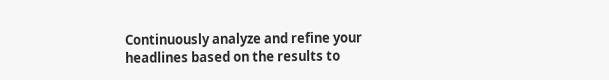Continuously analyze and refine your headlines based on the results to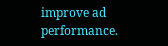improve ad performance.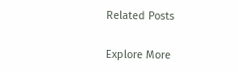Related Posts

Explore More